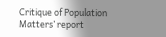Critique of Population Matters’ report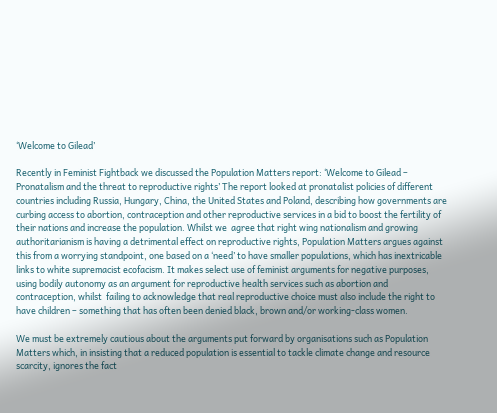‘Welcome to Gilead’

Recently in Feminist Fightback we discussed the Population Matters report: ‘Welcome to Gilead – Pronatalism and the threat to reproductive rights’ The report looked at pronatalist policies of different countries including Russia, Hungary, China, the United States and Poland, describing how governments are curbing access to abortion, contraception and other reproductive services in a bid to boost the fertility of their nations and increase the population. Whilst we  agree that right wing nationalism and growing authoritarianism is having a detrimental effect on reproductive rights, Population Matters argues against this from a worrying standpoint, one based on a ‘need’ to have smaller populations, which has inextricable links to white supremacist ecofacism. It makes select use of feminist arguments for negative purposes, using bodily autonomy as an argument for reproductive health services such as abortion and contraception, whilst  failing to acknowledge that real reproductive choice must also include the right to have children – something that has often been denied black, brown and/or working-class women.

We must be extremely cautious about the arguments put forward by organisations such as Population Matters which, in insisting that a reduced population is essential to tackle climate change and resource scarcity, ignores the fact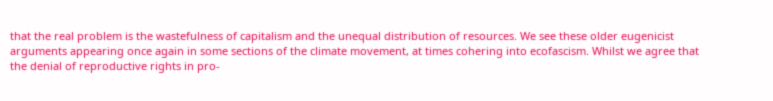that the real problem is the wastefulness of capitalism and the unequal distribution of resources. We see these older eugenicist arguments appearing once again in some sections of the climate movement, at times cohering into ecofascism. Whilst we agree that the denial of reproductive rights in pro-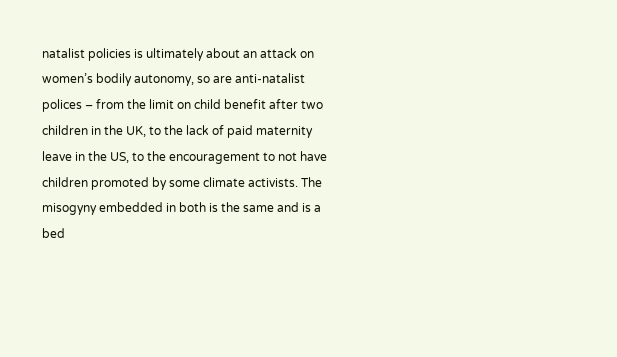natalist policies is ultimately about an attack on women’s bodily autonomy, so are anti-natalist polices – from the limit on child benefit after two children in the UK, to the lack of paid maternity leave in the US, to the encouragement to not have children promoted by some climate activists. The misogyny embedded in both is the same and is a bed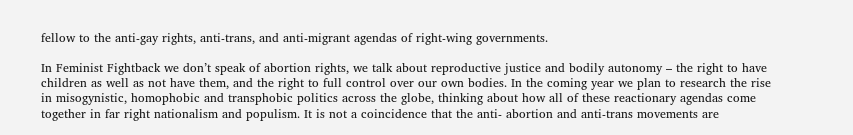fellow to the anti-gay rights, anti-trans, and anti-migrant agendas of right-wing governments.

In Feminist Fightback we don’t speak of abortion rights, we talk about reproductive justice and bodily autonomy – the right to have children as well as not have them, and the right to full control over our own bodies. In the coming year we plan to research the rise in misogynistic, homophobic and transphobic politics across the globe, thinking about how all of these reactionary agendas come together in far right nationalism and populism. It is not a coincidence that the anti- abortion and anti-trans movements are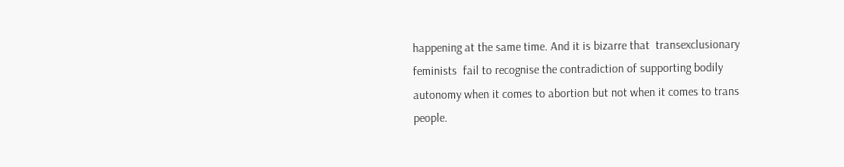happening at the same time. And it is bizarre that  transexclusionary feminists  fail to recognise the contradiction of supporting bodily autonomy when it comes to abortion but not when it comes to trans people.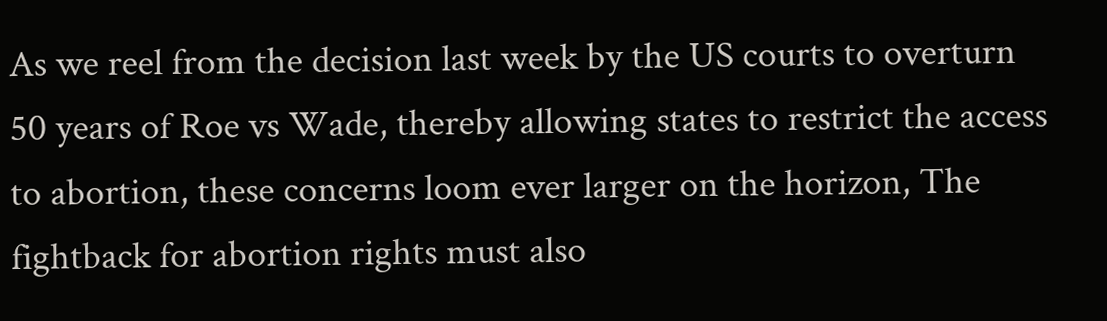As we reel from the decision last week by the US courts to overturn 50 years of Roe vs Wade, thereby allowing states to restrict the access to abortion, these concerns loom ever larger on the horizon, The fightback for abortion rights must also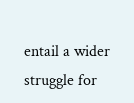entail a wider struggle for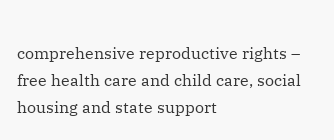comprehensive reproductive rights – free health care and child care, social housing and state support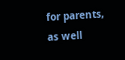for parents, as well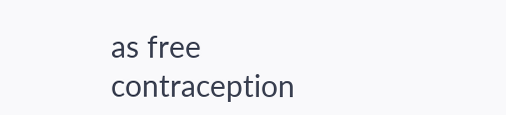as free contraception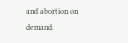and abortion on demand.